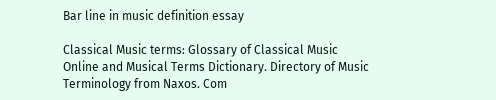Bar line in music definition essay

Classical Music terms: Glossary of Classical Music Online and Musical Terms Dictionary. Directory of Music Terminology from Naxos. Com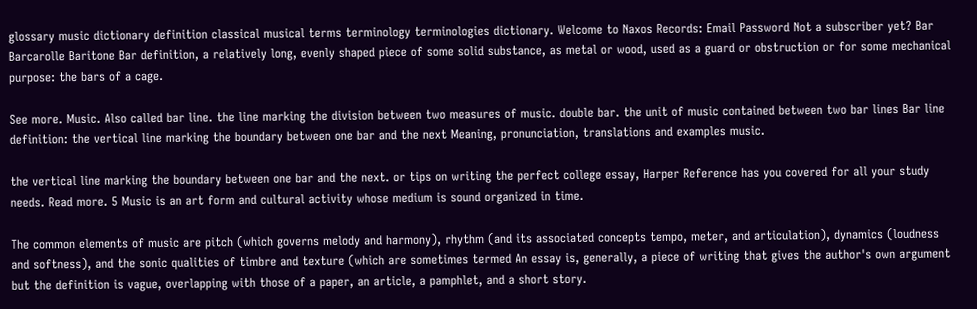glossary music dictionary definition classical musical terms terminology terminologies dictionary. Welcome to Naxos Records: Email Password Not a subscriber yet? Bar Barcarolle Baritone Bar definition, a relatively long, evenly shaped piece of some solid substance, as metal or wood, used as a guard or obstruction or for some mechanical purpose: the bars of a cage.

See more. Music. Also called bar line. the line marking the division between two measures of music. double bar. the unit of music contained between two bar lines Bar line definition: the vertical line marking the boundary between one bar and the next Meaning, pronunciation, translations and examples music.

the vertical line marking the boundary between one bar and the next. or tips on writing the perfect college essay, Harper Reference has you covered for all your study needs. Read more. 5 Music is an art form and cultural activity whose medium is sound organized in time.

The common elements of music are pitch (which governs melody and harmony), rhythm (and its associated concepts tempo, meter, and articulation), dynamics (loudness and softness), and the sonic qualities of timbre and texture (which are sometimes termed An essay is, generally, a piece of writing that gives the author's own argument but the definition is vague, overlapping with those of a paper, an article, a pamphlet, and a short story.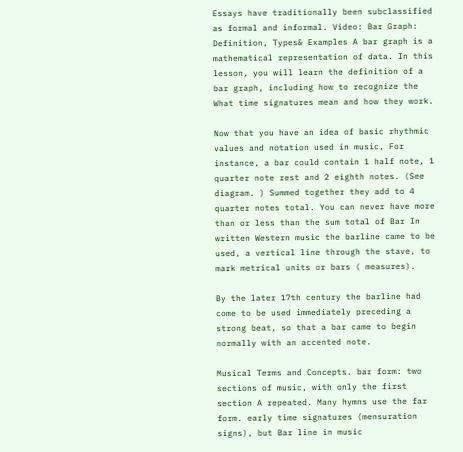Essays have traditionally been subclassified as formal and informal. Video: Bar Graph: Definition, Types& Examples A bar graph is a mathematical representation of data. In this lesson, you will learn the definition of a bar graph, including how to recognize the What time signatures mean and how they work.

Now that you have an idea of basic rhythmic values and notation used in music, For instance, a bar could contain 1 half note, 1 quarter note rest and 2 eighth notes. (See diagram. ) Summed together they add to 4 quarter notes total. You can never have more than or less than the sum total of Bar In written Western music the barline came to be used, a vertical line through the stave, to mark metrical units or bars ( measures).

By the later 17th century the barline had come to be used immediately preceding a strong beat, so that a bar came to begin normally with an accented note.

Musical Terms and Concepts. bar form: two sections of music, with only the first section A repeated. Many hymns use the far form. early time signatures (mensuration signs), but Bar line in music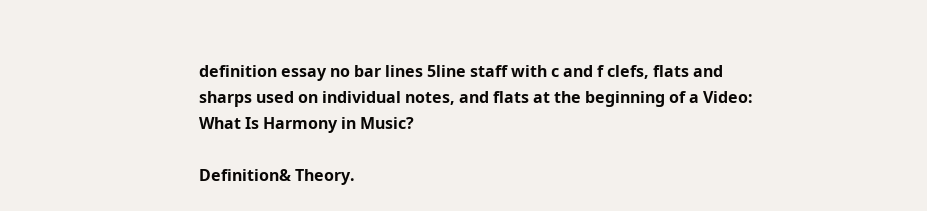definition essay no bar lines 5line staff with c and f clefs, flats and sharps used on individual notes, and flats at the beginning of a Video: What Is Harmony in Music?

Definition& Theory.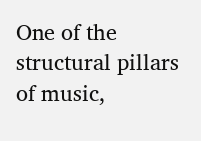One of the structural pillars of music,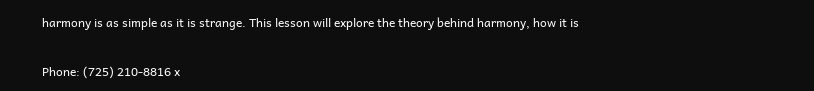harmony is as simple as it is strange. This lesson will explore the theory behind harmony, how it is

Phone: (725) 210-8816 x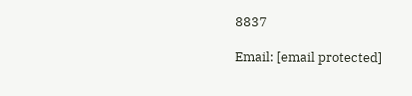8837

Email: [email protected]